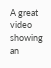A great video showing an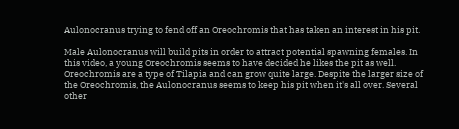Aulonocranus trying to fend off an Oreochromis that has taken an interest in his pit.

Male Aulonocranus will build pits in order to attract potential spawning females. In this video, a young Oreochromis seems to have decided he likes the pit as well. Oreochromis are a type of Tilapia and can grow quite large. Despite the larger size of the Oreochromis, the Aulonocranus seems to keep his pit when it's all over. Several other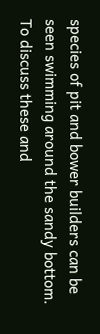species of pit and bower builders can be seen swimming around the sandy bottom. To discuss these and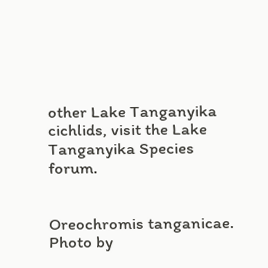other Lake Tanganyika cichlids, visit the Lake Tanganyika Species forum.


Oreochromis tanganicae. Photo by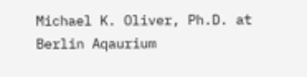Michael K. Oliver, Ph.D. at Berlin Aqaurium